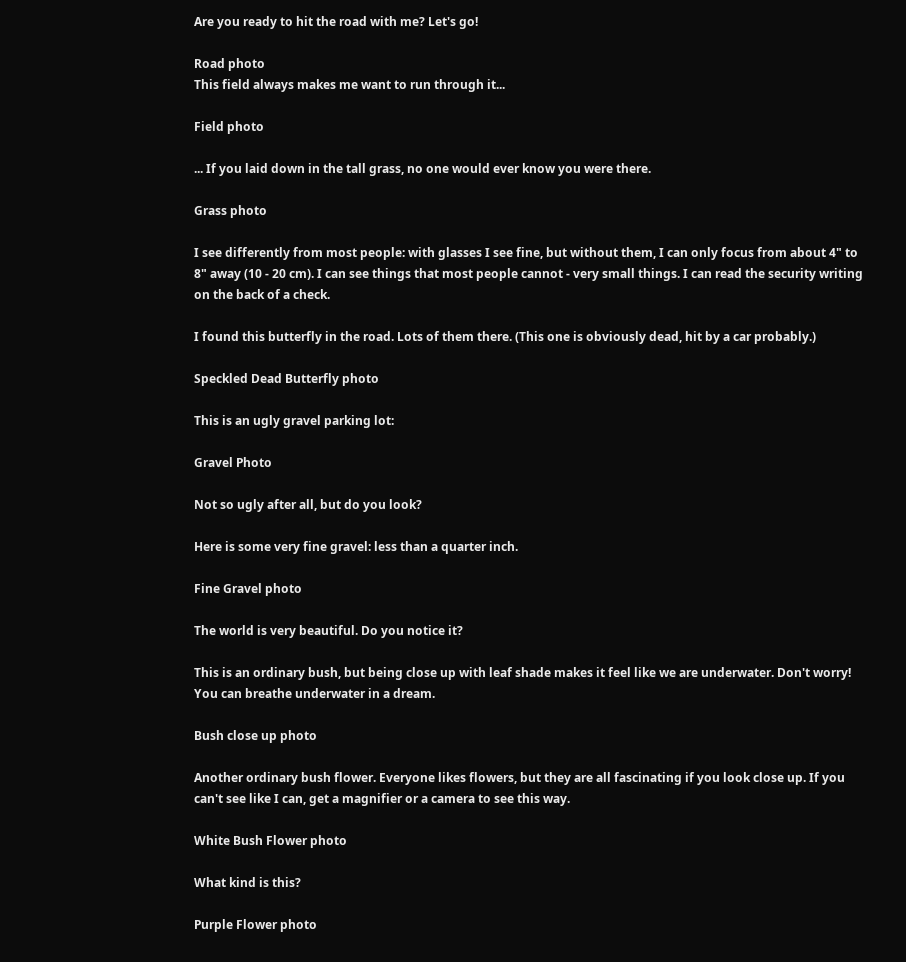Are you ready to hit the road with me? Let's go!

Road photo
This field always makes me want to run through it...

Field photo

... If you laid down in the tall grass, no one would ever know you were there.

Grass photo

I see differently from most people: with glasses I see fine, but without them, I can only focus from about 4" to 8" away (10 - 20 cm). I can see things that most people cannot - very small things. I can read the security writing on the back of a check.

I found this butterfly in the road. Lots of them there. (This one is obviously dead, hit by a car probably.)

Speckled Dead Butterfly photo

This is an ugly gravel parking lot:

Gravel Photo

Not so ugly after all, but do you look?

Here is some very fine gravel: less than a quarter inch.

Fine Gravel photo

The world is very beautiful. Do you notice it?

This is an ordinary bush, but being close up with leaf shade makes it feel like we are underwater. Don't worry! You can breathe underwater in a dream.

Bush close up photo

Another ordinary bush flower. Everyone likes flowers, but they are all fascinating if you look close up. If you can't see like I can, get a magnifier or a camera to see this way.

White Bush Flower photo

What kind is this?

Purple Flower photo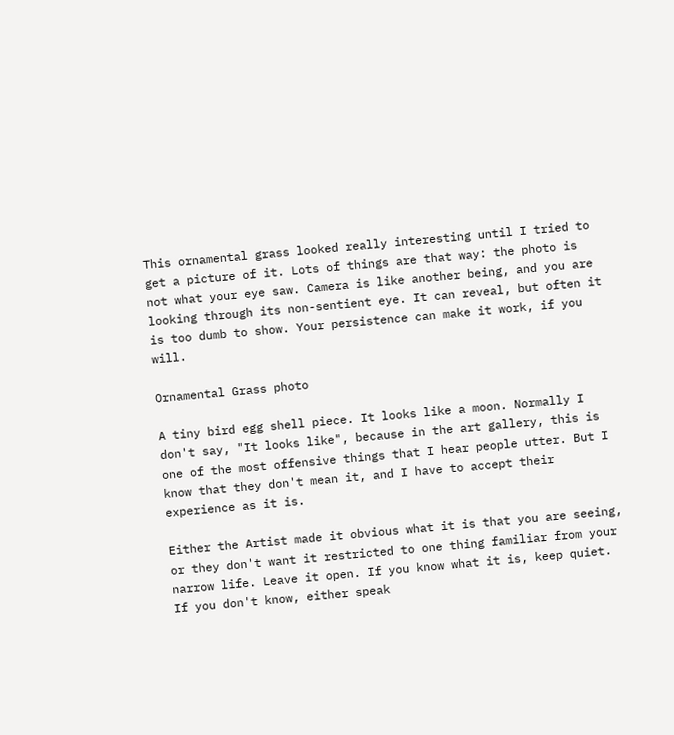This ornamental grass looked really interesting until I tried to get a picture of it. Lots of things are that way: the photo is not what your eye saw. Camera is like another being, and you are looking through its non-sentient eye. It can reveal, but often it is too dumb to show. Your persistence can make it work, if you will.

Ornamental Grass photo

A tiny bird egg shell piece. It looks like a moon. Normally I don't say, "It looks like", because in the art gallery, this is one of the most offensive things that I hear people utter. But I know that they don't mean it, and I have to accept their experience as it is.

Either the Artist made it obvious what it is that you are seeing, or they don't want it restricted to one thing familiar from your narrow life. Leave it open. If you know what it is, keep quiet. If you don't know, either speak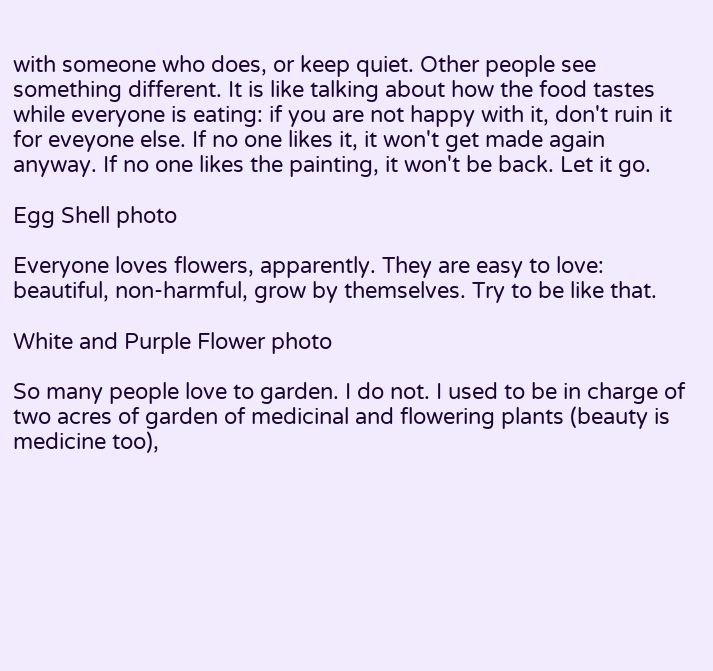with someone who does, or keep quiet. Other people see something different. It is like talking about how the food tastes while everyone is eating: if you are not happy with it, don't ruin it for eveyone else. If no one likes it, it won't get made again anyway. If no one likes the painting, it won't be back. Let it go.

Egg Shell photo

Everyone loves flowers, apparently. They are easy to love: beautiful, non-harmful, grow by themselves. Try to be like that.

White and Purple Flower photo

So many people love to garden. I do not. I used to be in charge of two acres of garden of medicinal and flowering plants (beauty is medicine too),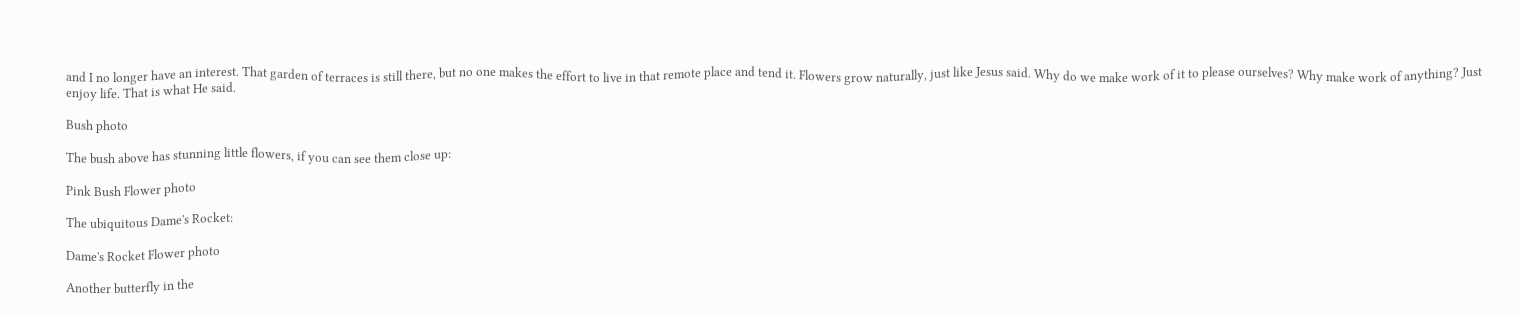and I no longer have an interest. That garden of terraces is still there, but no one makes the effort to live in that remote place and tend it. Flowers grow naturally, just like Jesus said. Why do we make work of it to please ourselves? Why make work of anything? Just enjoy life. That is what He said.

Bush photo

The bush above has stunning little flowers, if you can see them close up:

Pink Bush Flower photo

The ubiquitous Dame's Rocket:

Dame's Rocket Flower photo

Another butterfly in the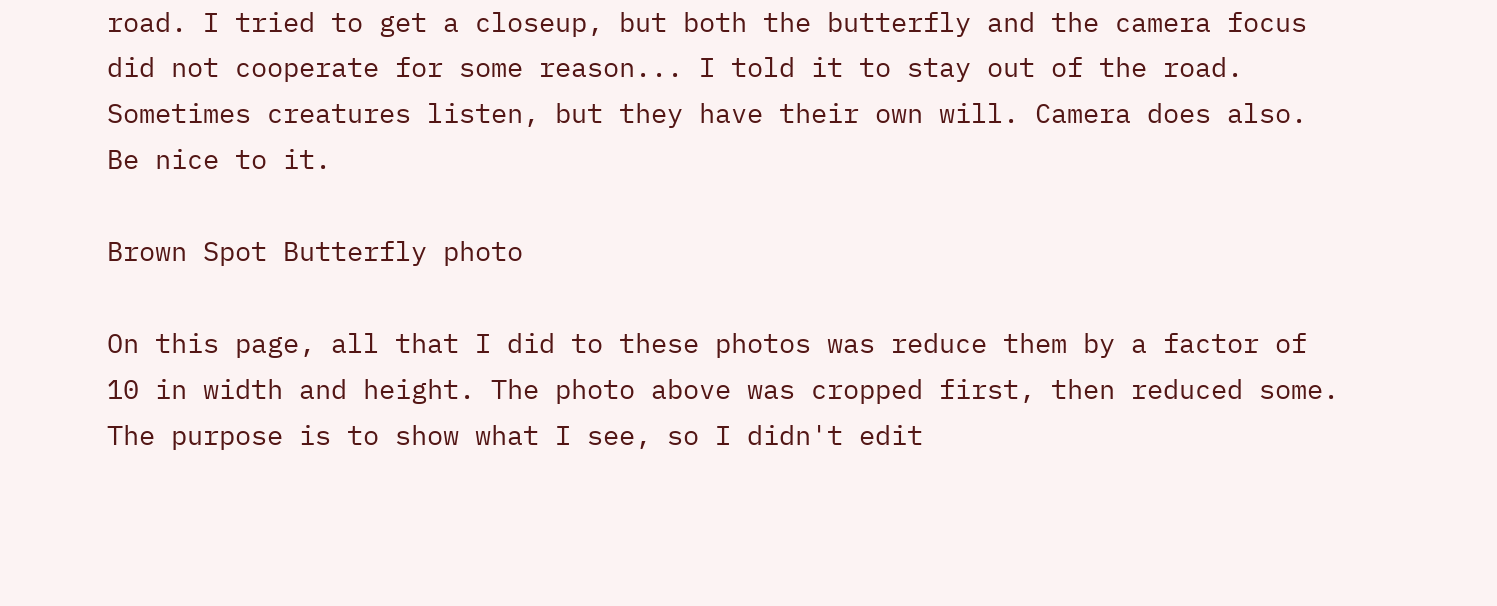road. I tried to get a closeup, but both the butterfly and the camera focus did not cooperate for some reason... I told it to stay out of the road. Sometimes creatures listen, but they have their own will. Camera does also. Be nice to it.

Brown Spot Butterfly photo

On this page, all that I did to these photos was reduce them by a factor of 10 in width and height. The photo above was cropped first, then reduced some. The purpose is to show what I see, so I didn't edit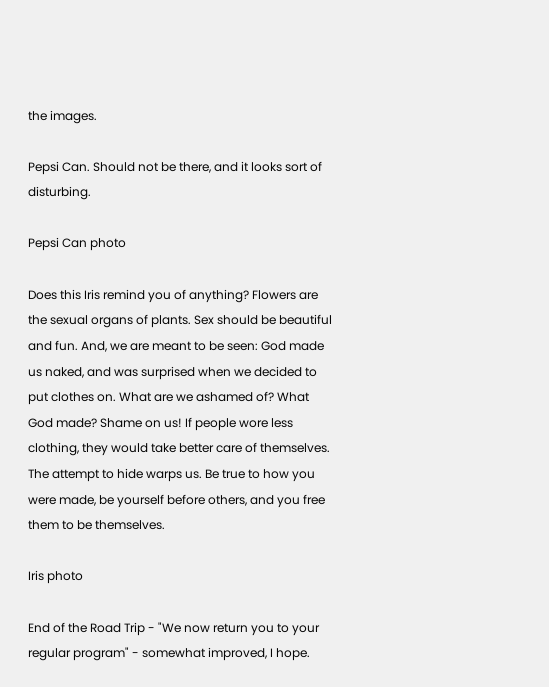the images.

Pepsi Can. Should not be there, and it looks sort of disturbing.

Pepsi Can photo

Does this Iris remind you of anything? Flowers are the sexual organs of plants. Sex should be beautiful and fun. And, we are meant to be seen: God made us naked, and was surprised when we decided to put clothes on. What are we ashamed of? What God made? Shame on us! If people wore less clothing, they would take better care of themselves. The attempt to hide warps us. Be true to how you were made, be yourself before others, and you free them to be themselves.

Iris photo

End of the Road Trip - "We now return you to your regular program" - somewhat improved, I hope.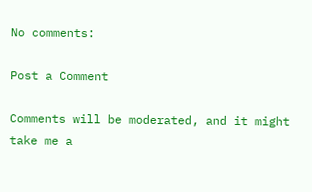No comments:

Post a Comment

Comments will be moderated, and it might take me a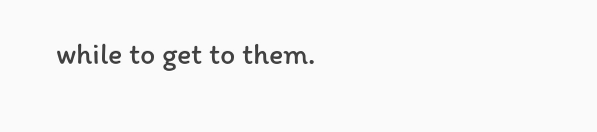while to get to them.